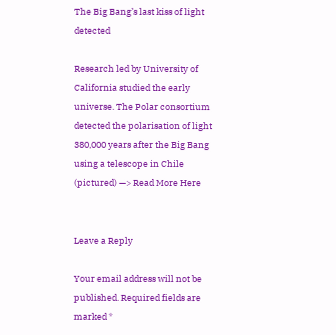The Big Bang’s last kiss of light detected

Research led by University of California studied the early universe. The Polar consortium detected the polarisation of light 380,000 years after the Big Bang using a telescope in Chile (pictured) —> Read More Here


Leave a Reply

Your email address will not be published. Required fields are marked *